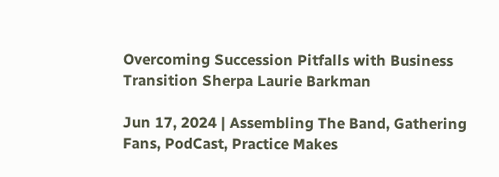Overcoming Succession Pitfalls with Business Transition Sherpa Laurie Barkman

Jun 17, 2024 | Assembling The Band, Gathering Fans, PodCast, Practice Makes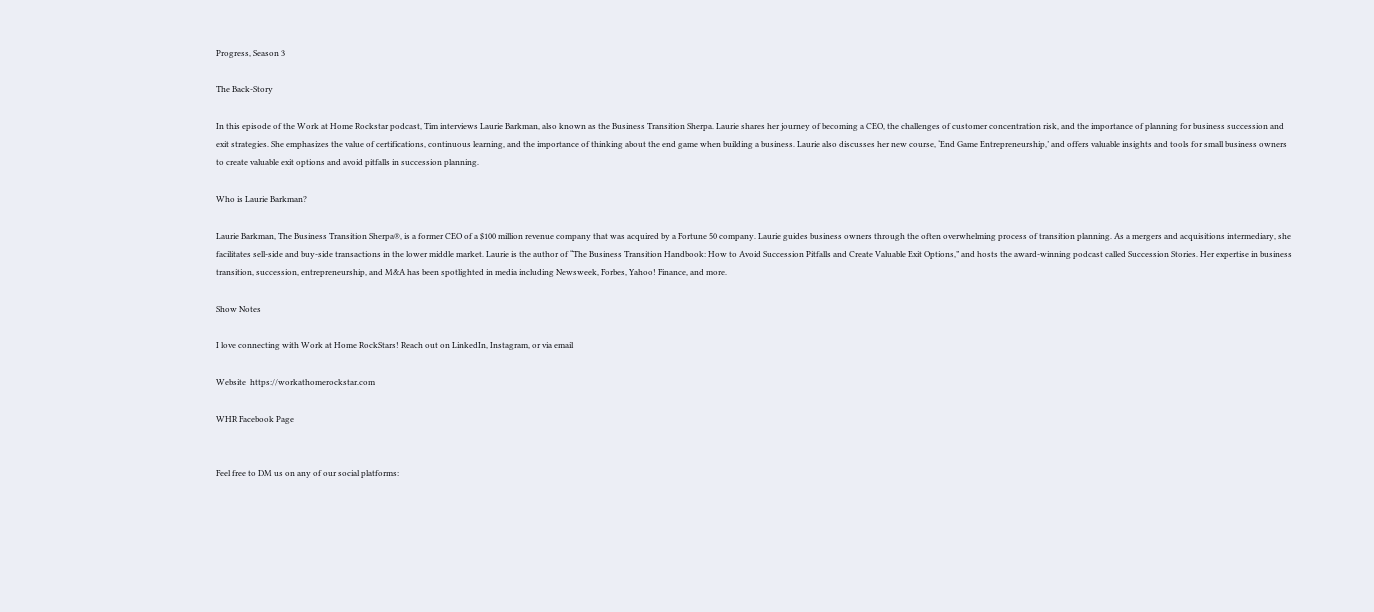Progress, Season 3

The Back-Story

In this episode of the Work at Home Rockstar podcast, Tim interviews Laurie Barkman, also known as the Business Transition Sherpa. Laurie shares her journey of becoming a CEO, the challenges of customer concentration risk, and the importance of planning for business succession and exit strategies. She emphasizes the value of certifications, continuous learning, and the importance of thinking about the end game when building a business. Laurie also discusses her new course, ‘End Game Entrepreneurship,’ and offers valuable insights and tools for small business owners to create valuable exit options and avoid pitfalls in succession planning.

Who is Laurie Barkman?

Laurie Barkman, The Business Transition Sherpa®, is a former CEO of a $100 million revenue company that was acquired by a Fortune 50 company. Laurie guides business owners through the often overwhelming process of transition planning. As a mergers and acquisitions intermediary, she facilitates sell-side and buy-side transactions in the lower middle market. Laurie is the author of “The Business Transition Handbook: How to Avoid Succession Pitfalls and Create Valuable Exit Options,” and hosts the award-winning podcast called Succession Stories. Her expertise in business transition, succession, entrepreneurship, and M&A has been spotlighted in media including Newsweek, Forbes, Yahoo! Finance, and more.

Show Notes

I love connecting with Work at Home RockStars! Reach out on LinkedIn, Instagram, or via email

Website  https://workathomerockstar.com

WHR Facebook Page


Feel free to DM us on any of our social platforms: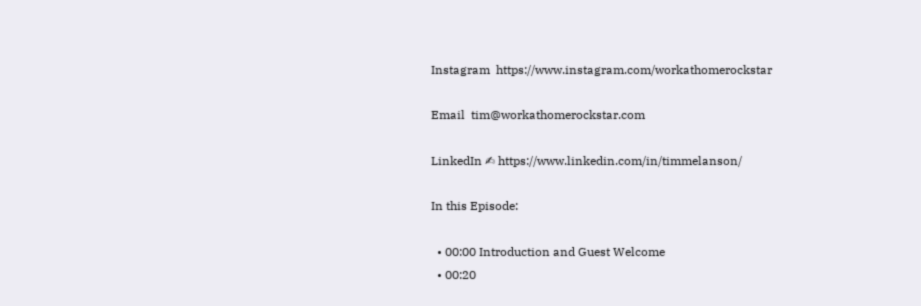Instagram  https://www.instagram.com/workathomerockstar

Email  tim@workathomerockstar.com

LinkedIn ✍ https://www.linkedin.com/in/timmelanson/

In this Episode:

  • 00:00 Introduction and Guest Welcome
  • 00:20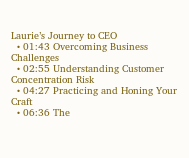Laurie’s Journey to CEO
  • 01:43 Overcoming Business Challenges
  • 02:55 Understanding Customer Concentration Risk
  • 04:27 Practicing and Honing Your Craft
  • 06:36 The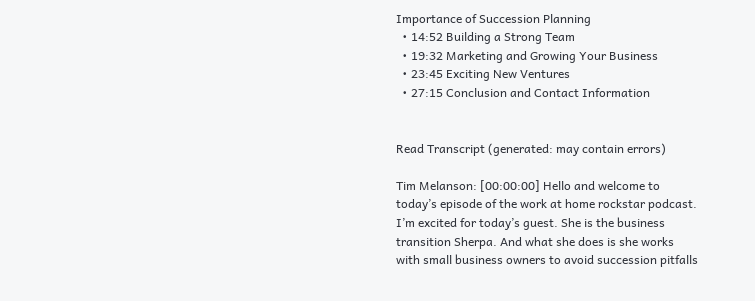Importance of Succession Planning
  • 14:52 Building a Strong Team
  • 19:32 Marketing and Growing Your Business
  • 23:45 Exciting New Ventures
  • 27:15 Conclusion and Contact Information


Read Transcript (generated: may contain errors)

Tim Melanson: [00:00:00] Hello and welcome to today’s episode of the work at home rockstar podcast. I’m excited for today’s guest. She is the business transition Sherpa. And what she does is she works with small business owners to avoid succession pitfalls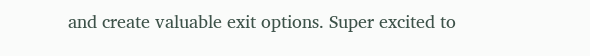and create valuable exit options. Super excited to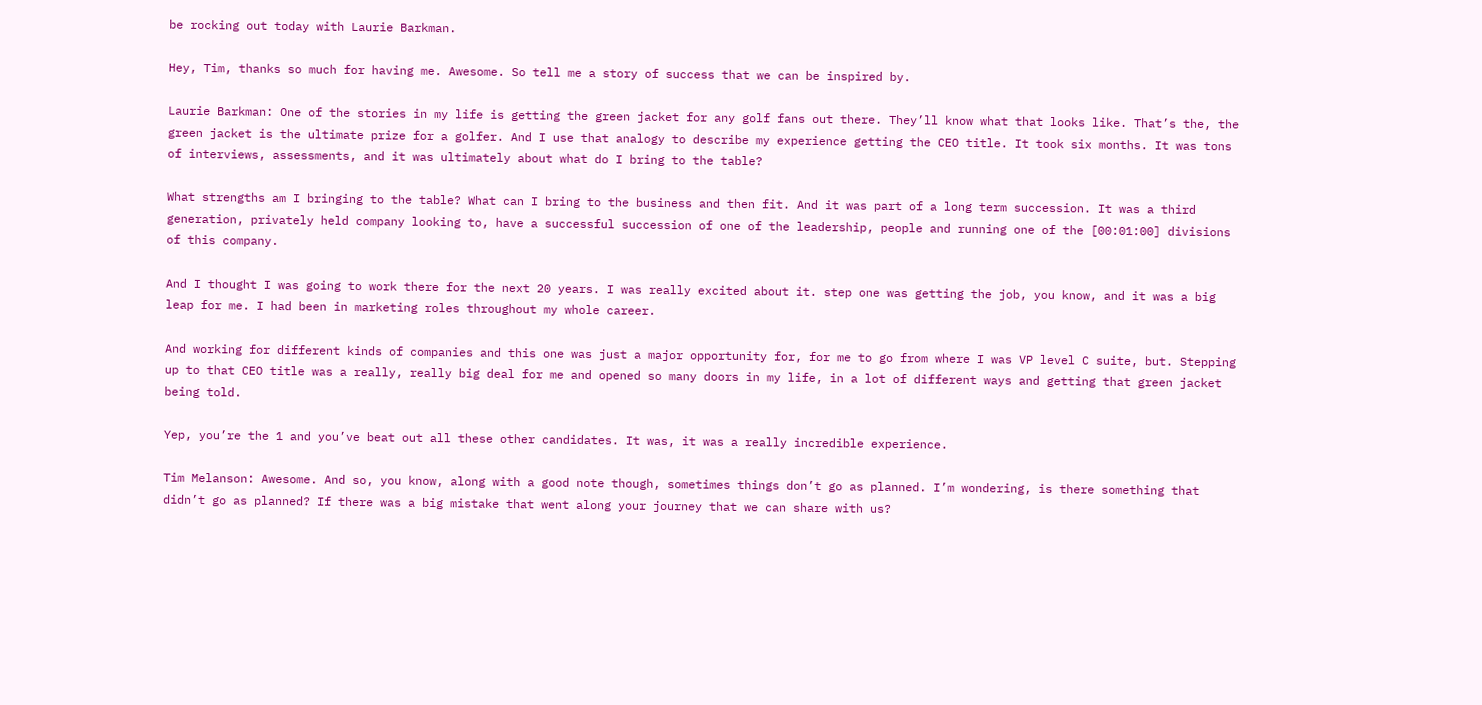be rocking out today with Laurie Barkman.

Hey, Tim, thanks so much for having me. Awesome. So tell me a story of success that we can be inspired by.

Laurie Barkman: One of the stories in my life is getting the green jacket for any golf fans out there. They’ll know what that looks like. That’s the, the green jacket is the ultimate prize for a golfer. And I use that analogy to describe my experience getting the CEO title. It took six months. It was tons of interviews, assessments, and it was ultimately about what do I bring to the table?

What strengths am I bringing to the table? What can I bring to the business and then fit. And it was part of a long term succession. It was a third generation, privately held company looking to, have a successful succession of one of the leadership, people and running one of the [00:01:00] divisions of this company.

And I thought I was going to work there for the next 20 years. I was really excited about it. step one was getting the job, you know, and it was a big leap for me. I had been in marketing roles throughout my whole career.

And working for different kinds of companies and this one was just a major opportunity for, for me to go from where I was VP level C suite, but. Stepping up to that CEO title was a really, really big deal for me and opened so many doors in my life, in a lot of different ways and getting that green jacket being told.

Yep, you’re the 1 and you’ve beat out all these other candidates. It was, it was a really incredible experience.

Tim Melanson: Awesome. And so, you know, along with a good note though, sometimes things don’t go as planned. I’m wondering, is there something that didn’t go as planned? If there was a big mistake that went along your journey that we can share with us?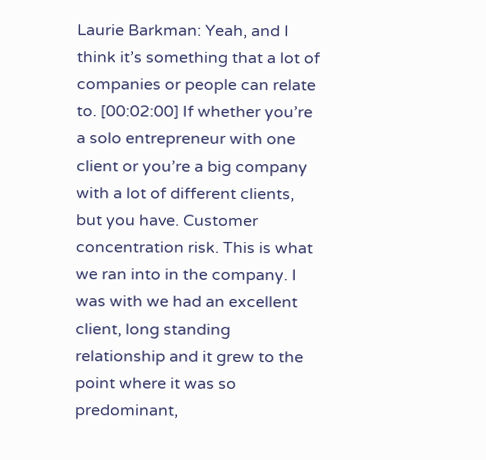Laurie Barkman: Yeah, and I think it’s something that a lot of companies or people can relate to. [00:02:00] If whether you’re a solo entrepreneur with one client or you’re a big company with a lot of different clients, but you have. Customer concentration risk. This is what we ran into in the company. I was with we had an excellent client, long standing relationship and it grew to the point where it was so predominant,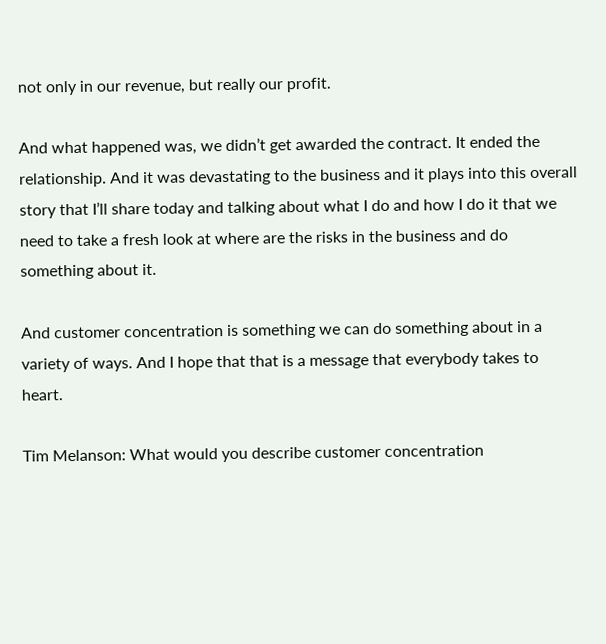not only in our revenue, but really our profit.

And what happened was, we didn’t get awarded the contract. It ended the relationship. And it was devastating to the business and it plays into this overall story that I’ll share today and talking about what I do and how I do it that we need to take a fresh look at where are the risks in the business and do something about it.

And customer concentration is something we can do something about in a variety of ways. And I hope that that is a message that everybody takes to heart.

Tim Melanson: What would you describe customer concentration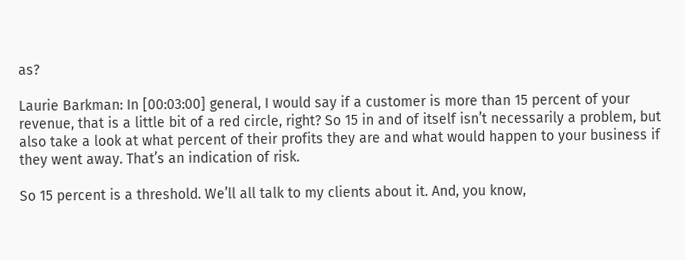as?

Laurie Barkman: In [00:03:00] general, I would say if a customer is more than 15 percent of your revenue, that is a little bit of a red circle, right? So 15 in and of itself isn’t necessarily a problem, but also take a look at what percent of their profits they are and what would happen to your business if they went away. That’s an indication of risk.

So 15 percent is a threshold. We’ll all talk to my clients about it. And, you know,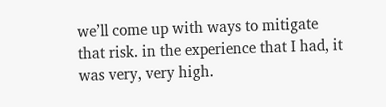we’ll come up with ways to mitigate that risk. in the experience that I had, it was very, very high.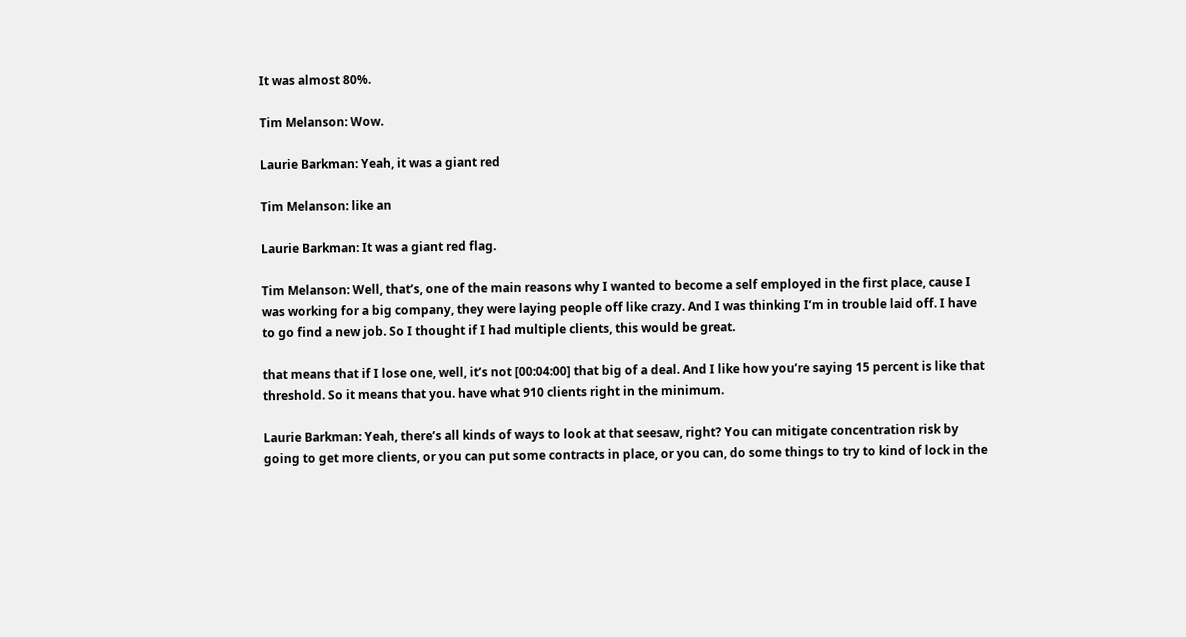It was almost 80%.

Tim Melanson: Wow.

Laurie Barkman: Yeah, it was a giant red

Tim Melanson: like an

Laurie Barkman: It was a giant red flag.

Tim Melanson: Well, that’s, one of the main reasons why I wanted to become a self employed in the first place, cause I was working for a big company, they were laying people off like crazy. And I was thinking I’m in trouble laid off. I have to go find a new job. So I thought if I had multiple clients, this would be great.

that means that if I lose one, well, it’s not [00:04:00] that big of a deal. And I like how you’re saying 15 percent is like that threshold. So it means that you. have what 910 clients right in the minimum.

Laurie Barkman: Yeah, there’s all kinds of ways to look at that seesaw, right? You can mitigate concentration risk by going to get more clients, or you can put some contracts in place, or you can, do some things to try to kind of lock in the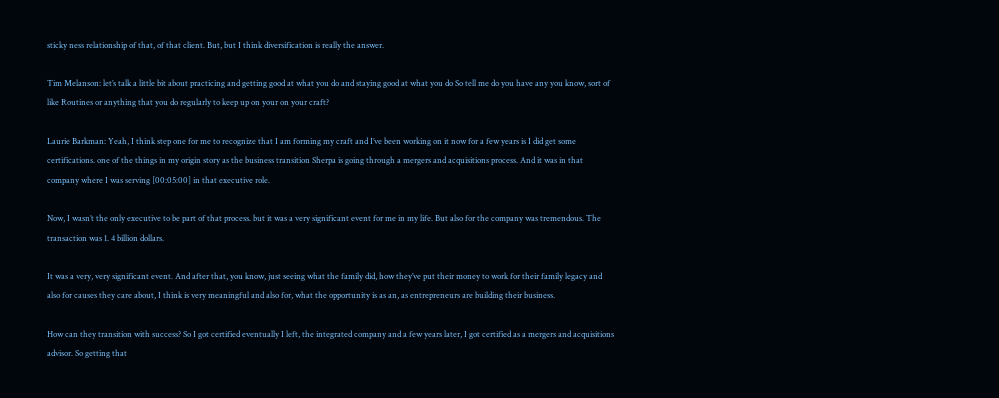sticky ness relationship of that, of that client. But, but I think diversification is really the answer.

Tim Melanson: let’s talk a little bit about practicing and getting good at what you do and staying good at what you do So tell me do you have any you know, sort of like Routines or anything that you do regularly to keep up on your on your craft?

Laurie Barkman: Yeah, I think step one for me to recognize that I am forming my craft and I’ve been working on it now for a few years is I did get some certifications. one of the things in my origin story as the business transition Sherpa is going through a mergers and acquisitions process. And it was in that company where I was serving [00:05:00] in that executive role.

Now, I wasn’t the only executive to be part of that process. but it was a very significant event for me in my life. But also for the company was tremendous. The transaction was 1. 4 billion dollars.

It was a very, very significant event. And after that, you know, just seeing what the family did, how they’ve put their money to work for their family legacy and also for causes they care about, I think is very meaningful and also for, what the opportunity is as an, as entrepreneurs are building their business.

How can they transition with success? So I got certified eventually I left, the integrated company and a few years later, I got certified as a mergers and acquisitions advisor. So getting that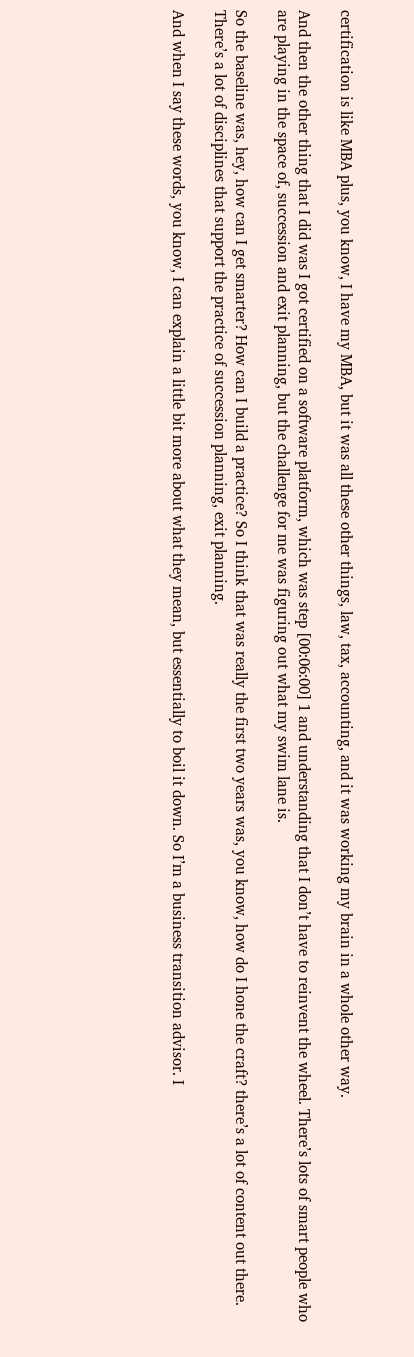certification is like MBA plus, you know, I have my MBA, but it was all these other things, law, tax, accounting, and it was working my brain in a whole other way.

And then the other thing that I did was I got certified on a software platform, which was step [00:06:00] 1 and understanding that I don’t have to reinvent the wheel. There’s lots of smart people who are playing in the space of, succession and exit planning, but the challenge for me was figuring out what my swim lane is.

So the baseline was, hey, how can I get smarter? How can I build a practice? So I think that was really the first two years was, you know, how do I hone the craft? there’s a lot of content out there. There’s a lot of disciplines that support the practice of succession planning, exit planning.

And when I say these words, you know, I can explain a little bit more about what they mean, but essentially to boil it down. So I’m a business transition advisor. I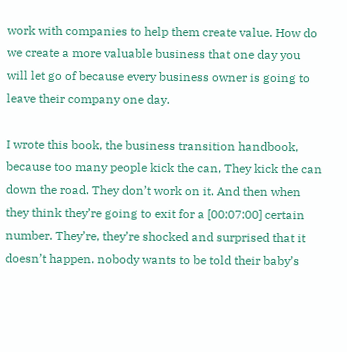work with companies to help them create value. How do we create a more valuable business that one day you will let go of because every business owner is going to leave their company one day.

I wrote this book, the business transition handbook, because too many people kick the can, They kick the can down the road. They don’t work on it. And then when they think they’re going to exit for a [00:07:00] certain number. They’re, they’re shocked and surprised that it doesn’t happen. nobody wants to be told their baby’s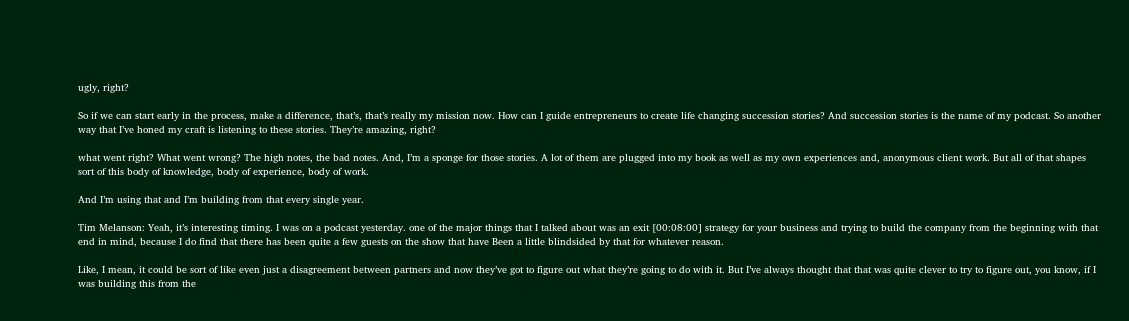ugly, right?

So if we can start early in the process, make a difference, that’s, that’s really my mission now. How can I guide entrepreneurs to create life changing succession stories? And succession stories is the name of my podcast. So another way that I’ve honed my craft is listening to these stories. They’re amazing, right?

what went right? What went wrong? The high notes, the bad notes. And, I’m a sponge for those stories. A lot of them are plugged into my book as well as my own experiences and, anonymous client work. But all of that shapes sort of this body of knowledge, body of experience, body of work.

And I’m using that and I’m building from that every single year.

Tim Melanson: Yeah, it’s interesting timing. I was on a podcast yesterday. one of the major things that I talked about was an exit [00:08:00] strategy for your business and trying to build the company from the beginning with that end in mind, because I do find that there has been quite a few guests on the show that have Been a little blindsided by that for whatever reason.

Like, I mean, it could be sort of like even just a disagreement between partners and now they’ve got to figure out what they’re going to do with it. But I’ve always thought that that was quite clever to try to figure out, you know, if I was building this from the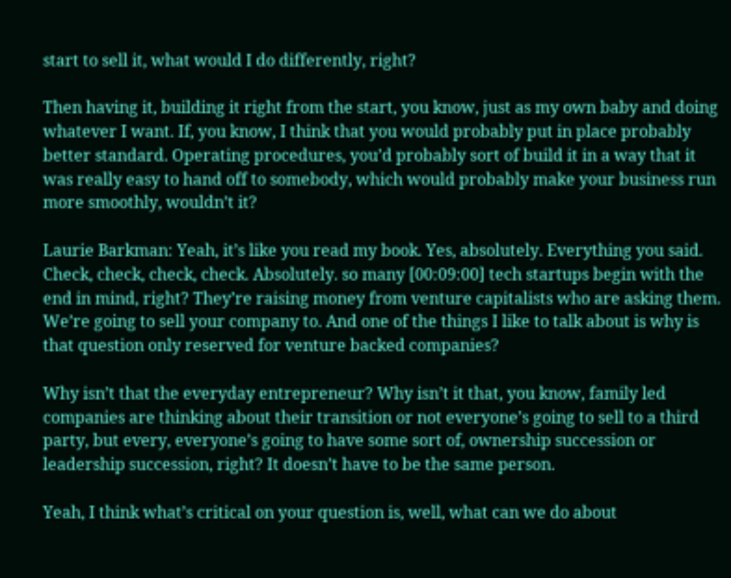start to sell it, what would I do differently, right?

Then having it, building it right from the start, you know, just as my own baby and doing whatever I want. If, you know, I think that you would probably put in place probably better standard. Operating procedures, you’d probably sort of build it in a way that it was really easy to hand off to somebody, which would probably make your business run more smoothly, wouldn’t it?

Laurie Barkman: Yeah, it’s like you read my book. Yes, absolutely. Everything you said. Check, check, check, check. Absolutely. so many [00:09:00] tech startups begin with the end in mind, right? They’re raising money from venture capitalists who are asking them. We’re going to sell your company to. And one of the things I like to talk about is why is that question only reserved for venture backed companies?

Why isn’t that the everyday entrepreneur? Why isn’t it that, you know, family led companies are thinking about their transition or not everyone’s going to sell to a third party, but every, everyone’s going to have some sort of, ownership succession or leadership succession, right? It doesn’t have to be the same person.

Yeah, I think what’s critical on your question is, well, what can we do about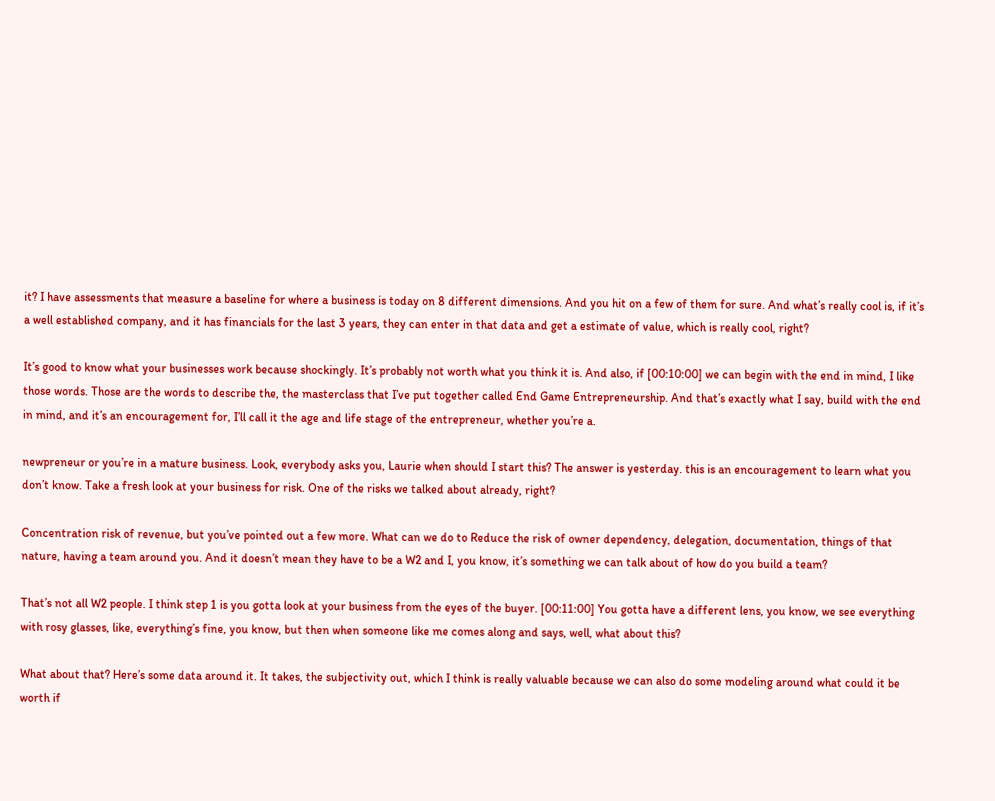it? I have assessments that measure a baseline for where a business is today on 8 different dimensions. And you hit on a few of them for sure. And what’s really cool is, if it’s a well established company, and it has financials for the last 3 years, they can enter in that data and get a estimate of value, which is really cool, right?

It’s good to know what your businesses work because shockingly. It’s probably not worth what you think it is. And also, if [00:10:00] we can begin with the end in mind, I like those words. Those are the words to describe the, the masterclass that I’ve put together called End Game Entrepreneurship. And that’s exactly what I say, build with the end in mind, and it’s an encouragement for, I’ll call it the age and life stage of the entrepreneur, whether you’re a.

newpreneur or you’re in a mature business. Look, everybody asks you, Laurie when should I start this? The answer is yesterday. this is an encouragement to learn what you don’t know. Take a fresh look at your business for risk. One of the risks we talked about already, right?

Concentration risk of revenue, but you’ve pointed out a few more. What can we do to Reduce the risk of owner dependency, delegation, documentation, things of that nature, having a team around you. And it doesn’t mean they have to be a W2 and I, you know, it’s something we can talk about of how do you build a team?

That’s not all W2 people. I think step 1 is you gotta look at your business from the eyes of the buyer. [00:11:00] You gotta have a different lens, you know, we see everything with rosy glasses, like, everything’s fine, you know, but then when someone like me comes along and says, well, what about this?

What about that? Here’s some data around it. It takes, the subjectivity out, which I think is really valuable because we can also do some modeling around what could it be worth if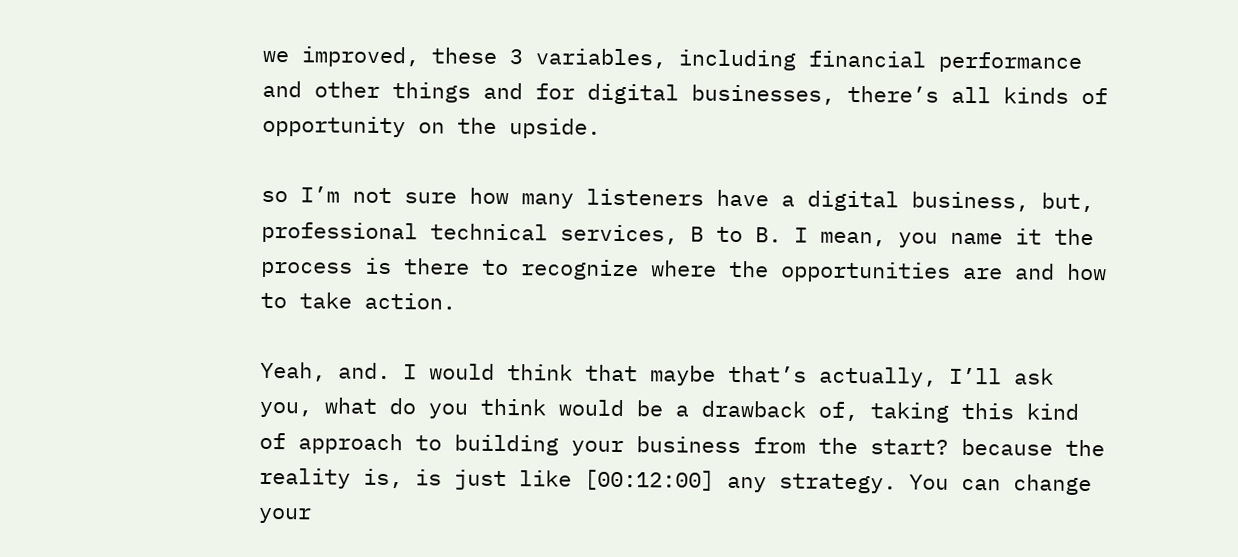we improved, these 3 variables, including financial performance and other things and for digital businesses, there’s all kinds of opportunity on the upside.

so I’m not sure how many listeners have a digital business, but, professional technical services, B to B. I mean, you name it the process is there to recognize where the opportunities are and how to take action.

Yeah, and. I would think that maybe that’s actually, I’ll ask you, what do you think would be a drawback of, taking this kind of approach to building your business from the start? because the reality is, is just like [00:12:00] any strategy. You can change your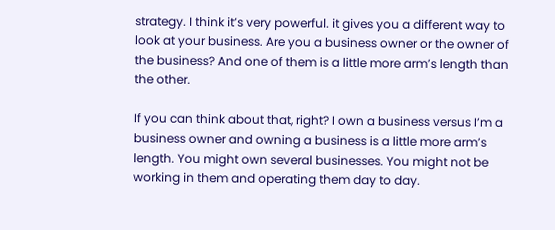strategy. I think it’s very powerful. it gives you a different way to look at your business. Are you a business owner or the owner of the business? And one of them is a little more arm’s length than the other.

If you can think about that, right? I own a business versus I’m a business owner and owning a business is a little more arm’s length. You might own several businesses. You might not be working in them and operating them day to day.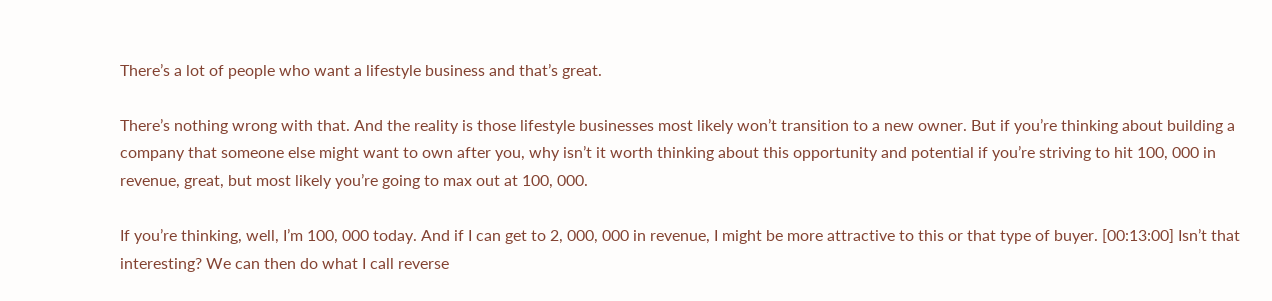There’s a lot of people who want a lifestyle business and that’s great.

There’s nothing wrong with that. And the reality is those lifestyle businesses most likely won’t transition to a new owner. But if you’re thinking about building a company that someone else might want to own after you, why isn’t it worth thinking about this opportunity and potential if you’re striving to hit 100, 000 in revenue, great, but most likely you’re going to max out at 100, 000.

If you’re thinking, well, I’m 100, 000 today. And if I can get to 2, 000, 000 in revenue, I might be more attractive to this or that type of buyer. [00:13:00] Isn’t that interesting? We can then do what I call reverse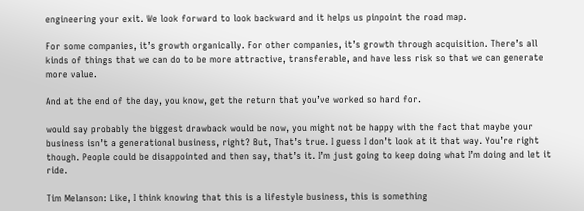engineering your exit. We look forward to look backward and it helps us pinpoint the road map.

For some companies, it’s growth organically. For other companies, it’s growth through acquisition. There’s all kinds of things that we can do to be more attractive, transferable, and have less risk so that we can generate more value.

And at the end of the day, you know, get the return that you’ve worked so hard for.

would say probably the biggest drawback would be now, you might not be happy with the fact that maybe your business isn’t a generational business, right? But, That’s true. I guess I don’t look at it that way. You’re right though. People could be disappointed and then say, that’s it. I’m just going to keep doing what I’m doing and let it ride.

Tim Melanson: Like, I think knowing that this is a lifestyle business, this is something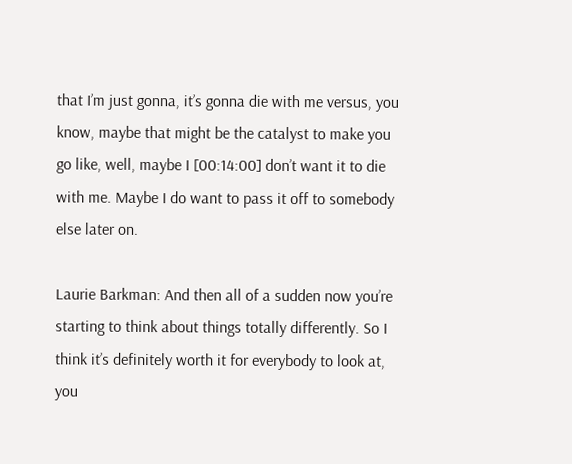that I’m just gonna, it’s gonna die with me versus, you know, maybe that might be the catalyst to make you go like, well, maybe I [00:14:00] don’t want it to die with me. Maybe I do want to pass it off to somebody else later on.

Laurie Barkman: And then all of a sudden now you’re starting to think about things totally differently. So I think it’s definitely worth it for everybody to look at, you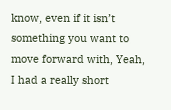know, even if it isn’t something you want to move forward with, Yeah, I had a really short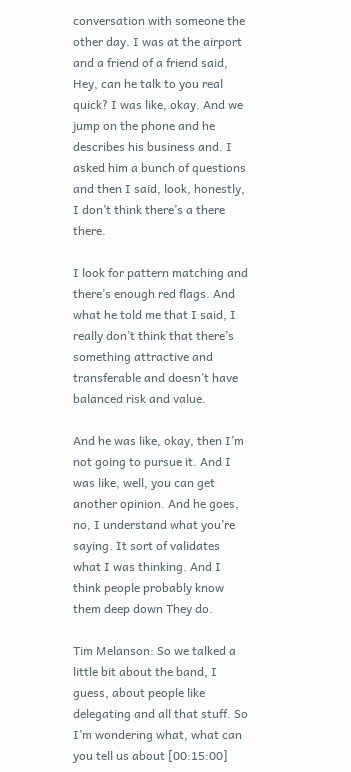conversation with someone the other day. I was at the airport and a friend of a friend said, Hey, can he talk to you real quick? I was like, okay. And we jump on the phone and he describes his business and. I asked him a bunch of questions and then I said, look, honestly, I don’t think there’s a there there.

I look for pattern matching and there’s enough red flags. And what he told me that I said, I really don’t think that there’s something attractive and transferable and doesn’t have balanced risk and value.

And he was like, okay, then I’m not going to pursue it. And I was like, well, you can get another opinion. And he goes, no, I understand what you’re saying. It sort of validates what I was thinking. And I think people probably know them deep down They do.

Tim Melanson: So we talked a little bit about the band, I guess, about people like delegating and all that stuff. So I’m wondering what, what can you tell us about [00:15:00]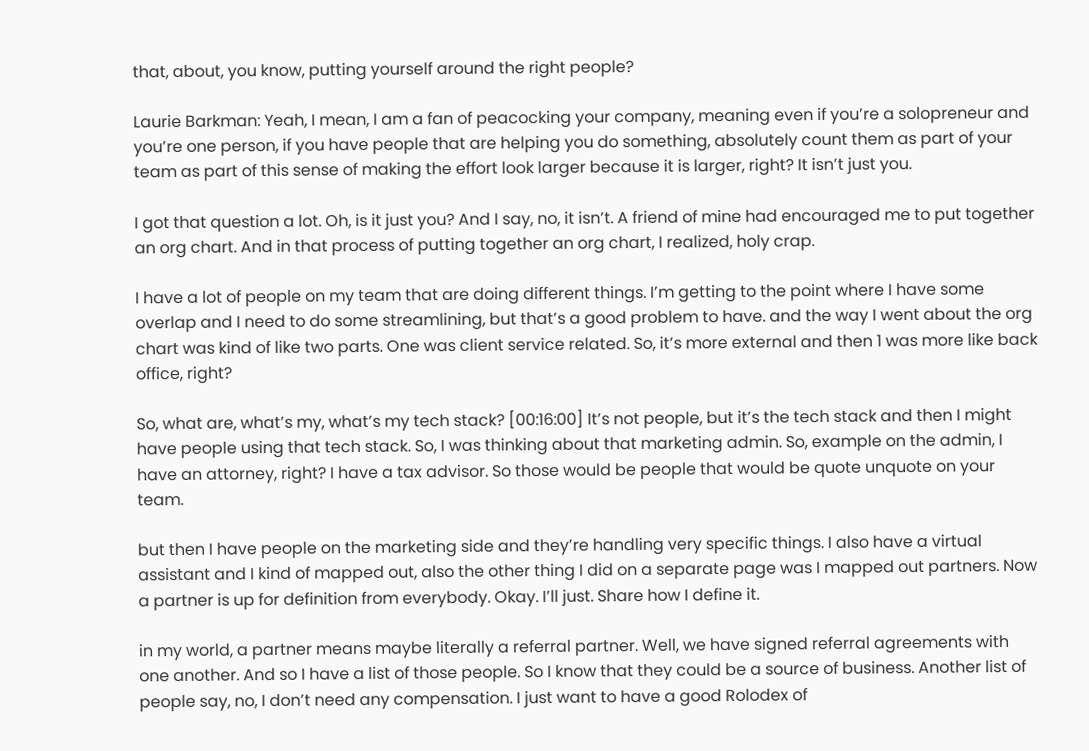that, about, you know, putting yourself around the right people?

Laurie Barkman: Yeah, I mean, I am a fan of peacocking your company, meaning even if you’re a solopreneur and you’re one person, if you have people that are helping you do something, absolutely count them as part of your team as part of this sense of making the effort look larger because it is larger, right? It isn’t just you.

I got that question a lot. Oh, is it just you? And I say, no, it isn’t. A friend of mine had encouraged me to put together an org chart. And in that process of putting together an org chart, I realized, holy crap.

I have a lot of people on my team that are doing different things. I’m getting to the point where I have some overlap and I need to do some streamlining, but that’s a good problem to have. and the way I went about the org chart was kind of like two parts. One was client service related. So, it’s more external and then 1 was more like back office, right?

So, what are, what’s my, what’s my tech stack? [00:16:00] It’s not people, but it’s the tech stack and then I might have people using that tech stack. So, I was thinking about that marketing admin. So, example on the admin, I have an attorney, right? I have a tax advisor. So those would be people that would be quote unquote on your team.

but then I have people on the marketing side and they’re handling very specific things. I also have a virtual assistant and I kind of mapped out, also the other thing I did on a separate page was I mapped out partners. Now a partner is up for definition from everybody. Okay. I’ll just. Share how I define it.

in my world, a partner means maybe literally a referral partner. Well, we have signed referral agreements with one another. And so I have a list of those people. So I know that they could be a source of business. Another list of people say, no, I don’t need any compensation. I just want to have a good Rolodex of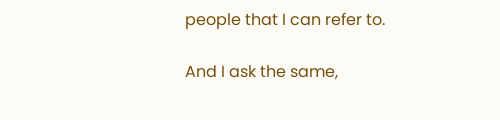people that I can refer to.

And I ask the same,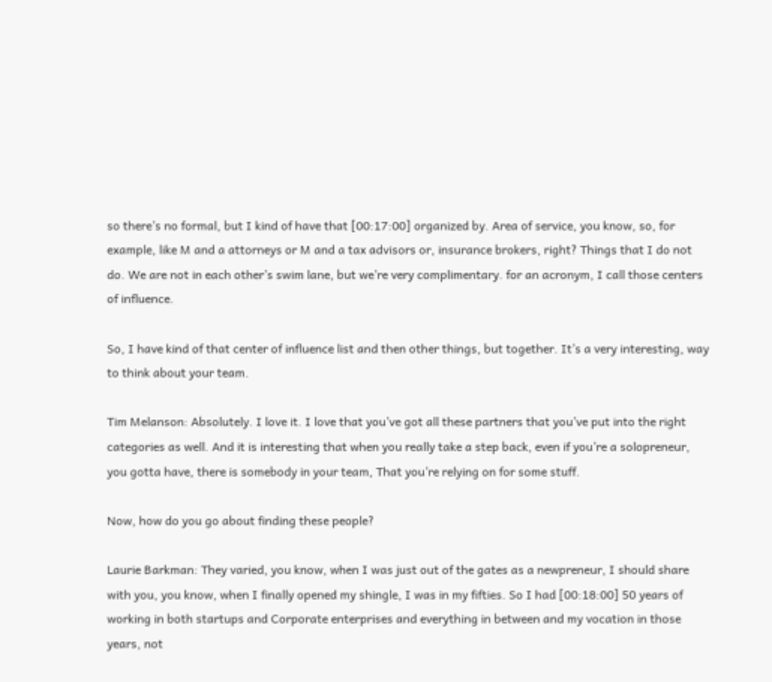so there’s no formal, but I kind of have that [00:17:00] organized by. Area of service, you know, so, for example, like M and a attorneys or M and a tax advisors or, insurance brokers, right? Things that I do not do. We are not in each other’s swim lane, but we’re very complimentary. for an acronym, I call those centers of influence.

So, I have kind of that center of influence list and then other things, but together. It’s a very interesting, way to think about your team.

Tim Melanson: Absolutely. I love it. I love that you’ve got all these partners that you’ve put into the right categories as well. And it is interesting that when you really take a step back, even if you’re a solopreneur, you gotta have, there is somebody in your team, That you’re relying on for some stuff.

Now, how do you go about finding these people?

Laurie Barkman: They varied, you know, when I was just out of the gates as a newpreneur, I should share with you, you know, when I finally opened my shingle, I was in my fifties. So I had [00:18:00] 50 years of working in both startups and Corporate enterprises and everything in between and my vocation in those years, not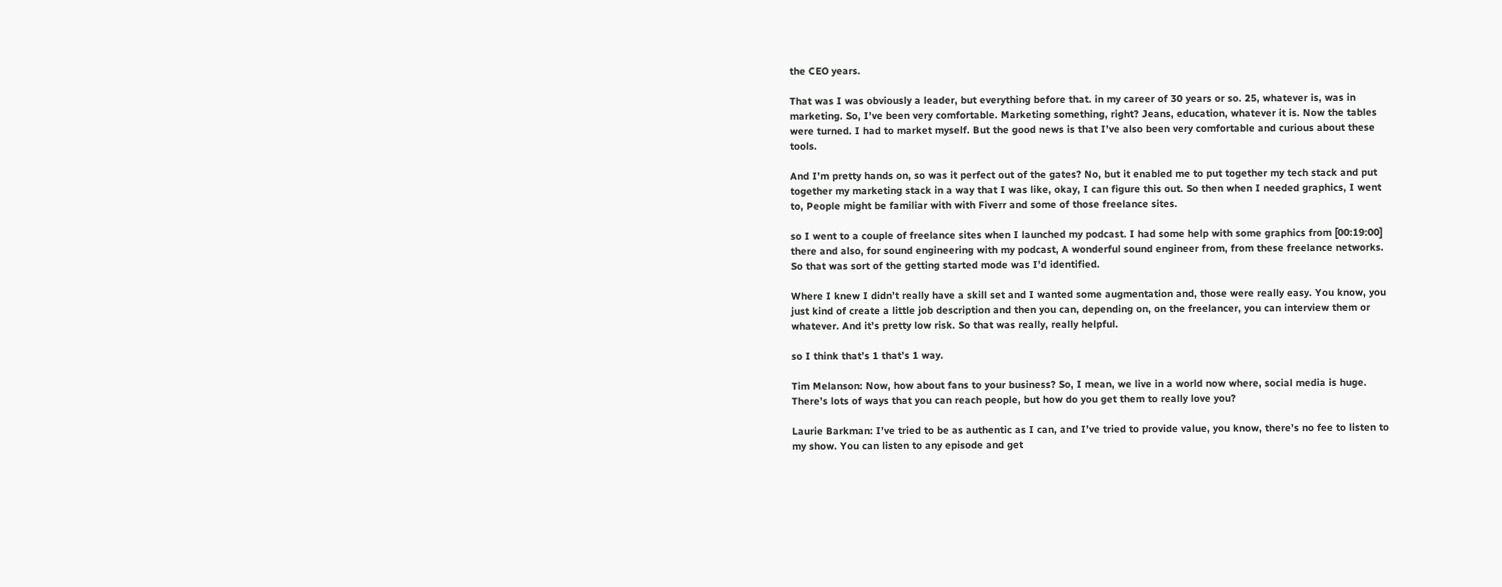the CEO years.

That was I was obviously a leader, but everything before that. in my career of 30 years or so. 25, whatever is, was in marketing. So, I’ve been very comfortable. Marketing something, right? Jeans, education, whatever it is. Now the tables were turned. I had to market myself. But the good news is that I’ve also been very comfortable and curious about these tools.

And I’m pretty hands on, so was it perfect out of the gates? No, but it enabled me to put together my tech stack and put together my marketing stack in a way that I was like, okay, I can figure this out. So then when I needed graphics, I went to, People might be familiar with with Fiverr and some of those freelance sites.

so I went to a couple of freelance sites when I launched my podcast. I had some help with some graphics from [00:19:00] there and also, for sound engineering with my podcast, A wonderful sound engineer from, from these freelance networks. So that was sort of the getting started mode was I’d identified.

Where I knew I didn’t really have a skill set and I wanted some augmentation and, those were really easy. You know, you just kind of create a little job description and then you can, depending on, on the freelancer, you can interview them or whatever. And it’s pretty low risk. So that was really, really helpful.

so I think that’s 1 that’s 1 way.

Tim Melanson: Now, how about fans to your business? So, I mean, we live in a world now where, social media is huge. There’s lots of ways that you can reach people, but how do you get them to really love you?

Laurie Barkman: I’ve tried to be as authentic as I can, and I’ve tried to provide value, you know, there’s no fee to listen to my show. You can listen to any episode and get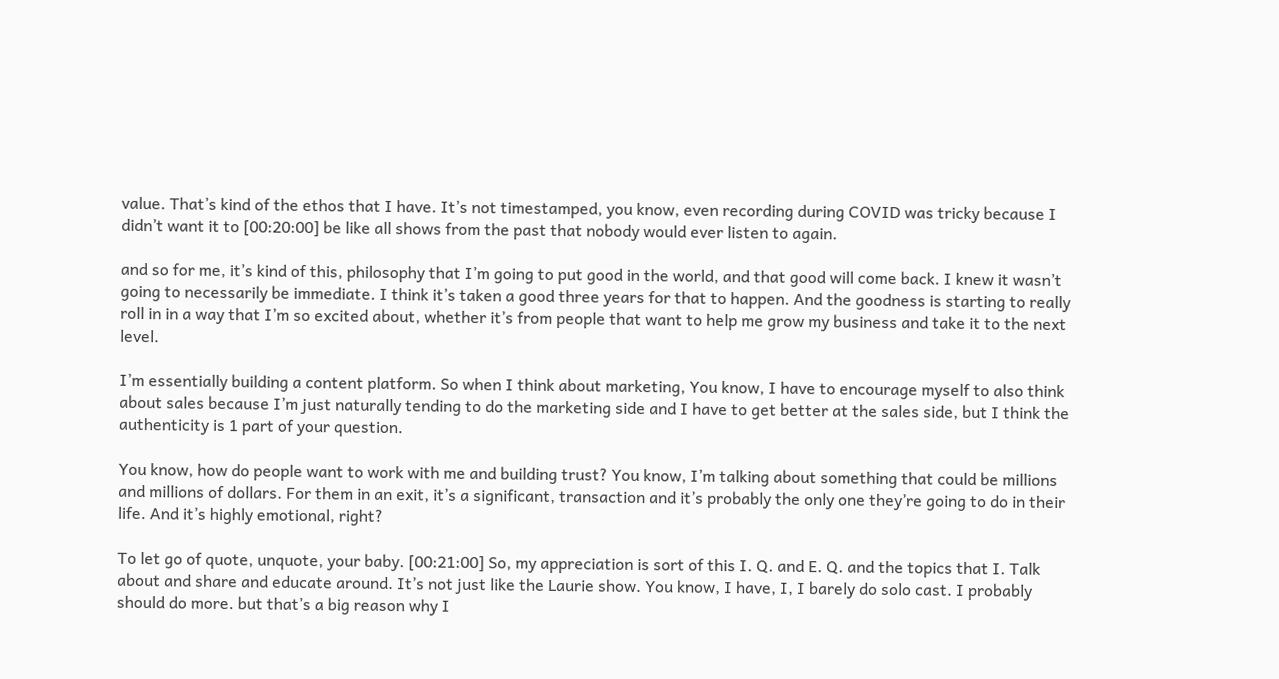value. That’s kind of the ethos that I have. It’s not timestamped, you know, even recording during COVID was tricky because I didn’t want it to [00:20:00] be like all shows from the past that nobody would ever listen to again.

and so for me, it’s kind of this, philosophy that I’m going to put good in the world, and that good will come back. I knew it wasn’t going to necessarily be immediate. I think it’s taken a good three years for that to happen. And the goodness is starting to really roll in in a way that I’m so excited about, whether it’s from people that want to help me grow my business and take it to the next level.

I’m essentially building a content platform. So when I think about marketing, You know, I have to encourage myself to also think about sales because I’m just naturally tending to do the marketing side and I have to get better at the sales side, but I think the authenticity is 1 part of your question.

You know, how do people want to work with me and building trust? You know, I’m talking about something that could be millions and millions of dollars. For them in an exit, it’s a significant, transaction and it’s probably the only one they’re going to do in their life. And it’s highly emotional, right?

To let go of quote, unquote, your baby. [00:21:00] So, my appreciation is sort of this I. Q. and E. Q. and the topics that I. Talk about and share and educate around. It’s not just like the Laurie show. You know, I have, I, I barely do solo cast. I probably should do more. but that’s a big reason why I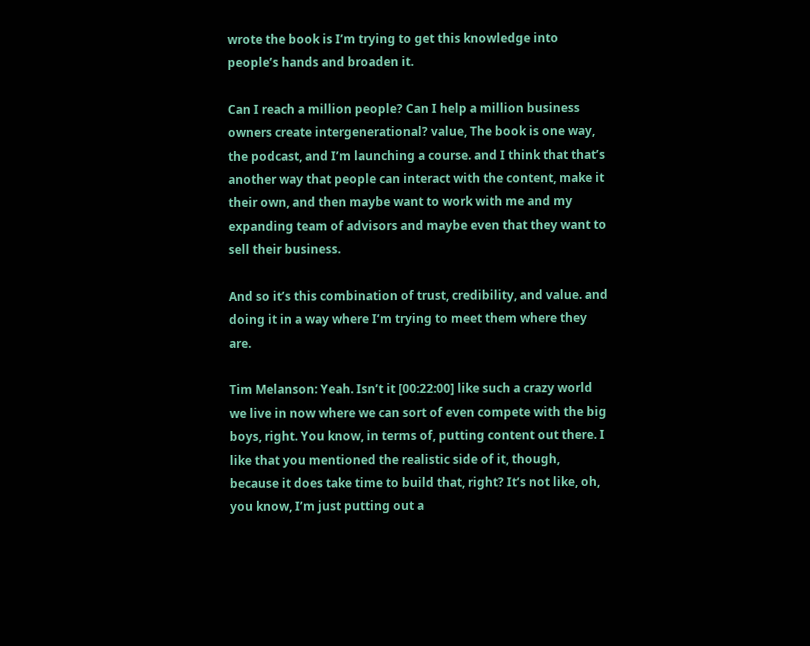wrote the book is I’m trying to get this knowledge into people’s hands and broaden it.

Can I reach a million people? Can I help a million business owners create intergenerational? value, The book is one way, the podcast, and I’m launching a course. and I think that that’s another way that people can interact with the content, make it their own, and then maybe want to work with me and my expanding team of advisors and maybe even that they want to sell their business.

And so it’s this combination of trust, credibility, and value. and doing it in a way where I’m trying to meet them where they are.

Tim Melanson: Yeah. Isn’t it [00:22:00] like such a crazy world we live in now where we can sort of even compete with the big boys, right. You know, in terms of, putting content out there. I like that you mentioned the realistic side of it, though, because it does take time to build that, right? It’s not like, oh, you know, I’m just putting out a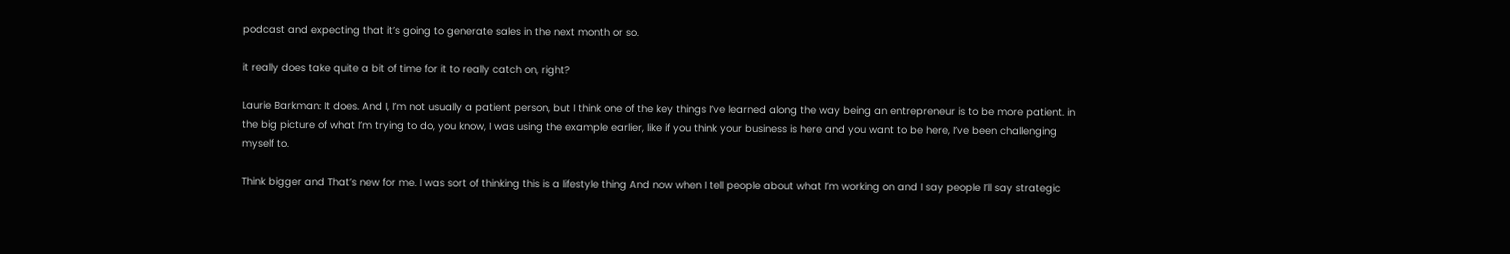podcast and expecting that it’s going to generate sales in the next month or so.

it really does take quite a bit of time for it to really catch on, right?

Laurie Barkman: It does. And I, I’m not usually a patient person, but I think one of the key things I’ve learned along the way being an entrepreneur is to be more patient. in the big picture of what I’m trying to do, you know, I was using the example earlier, like if you think your business is here and you want to be here, I’ve been challenging myself to.

Think bigger and That’s new for me. I was sort of thinking this is a lifestyle thing And now when I tell people about what I’m working on and I say people I’ll say strategic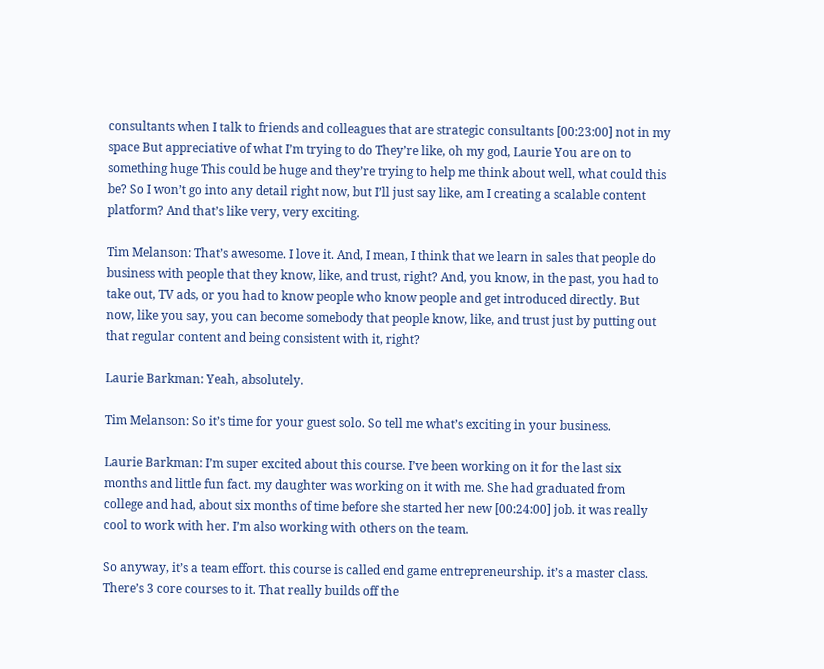consultants when I talk to friends and colleagues that are strategic consultants [00:23:00] not in my space But appreciative of what I’m trying to do They’re like, oh my god, Laurie You are on to something huge This could be huge and they’re trying to help me think about well, what could this be? So I won’t go into any detail right now, but I’ll just say like, am I creating a scalable content platform? And that’s like very, very exciting.

Tim Melanson: That’s awesome. I love it. And, I mean, I think that we learn in sales that people do business with people that they know, like, and trust, right? And, you know, in the past, you had to take out, TV ads, or you had to know people who know people and get introduced directly. But now, like you say, you can become somebody that people know, like, and trust just by putting out that regular content and being consistent with it, right?

Laurie Barkman: Yeah, absolutely.

Tim Melanson: So it’s time for your guest solo. So tell me what’s exciting in your business.

Laurie Barkman: I’m super excited about this course. I’ve been working on it for the last six months and little fun fact. my daughter was working on it with me. She had graduated from college and had, about six months of time before she started her new [00:24:00] job. it was really cool to work with her. I’m also working with others on the team.

So anyway, it’s a team effort. this course is called end game entrepreneurship. it’s a master class. There’s 3 core courses to it. That really builds off the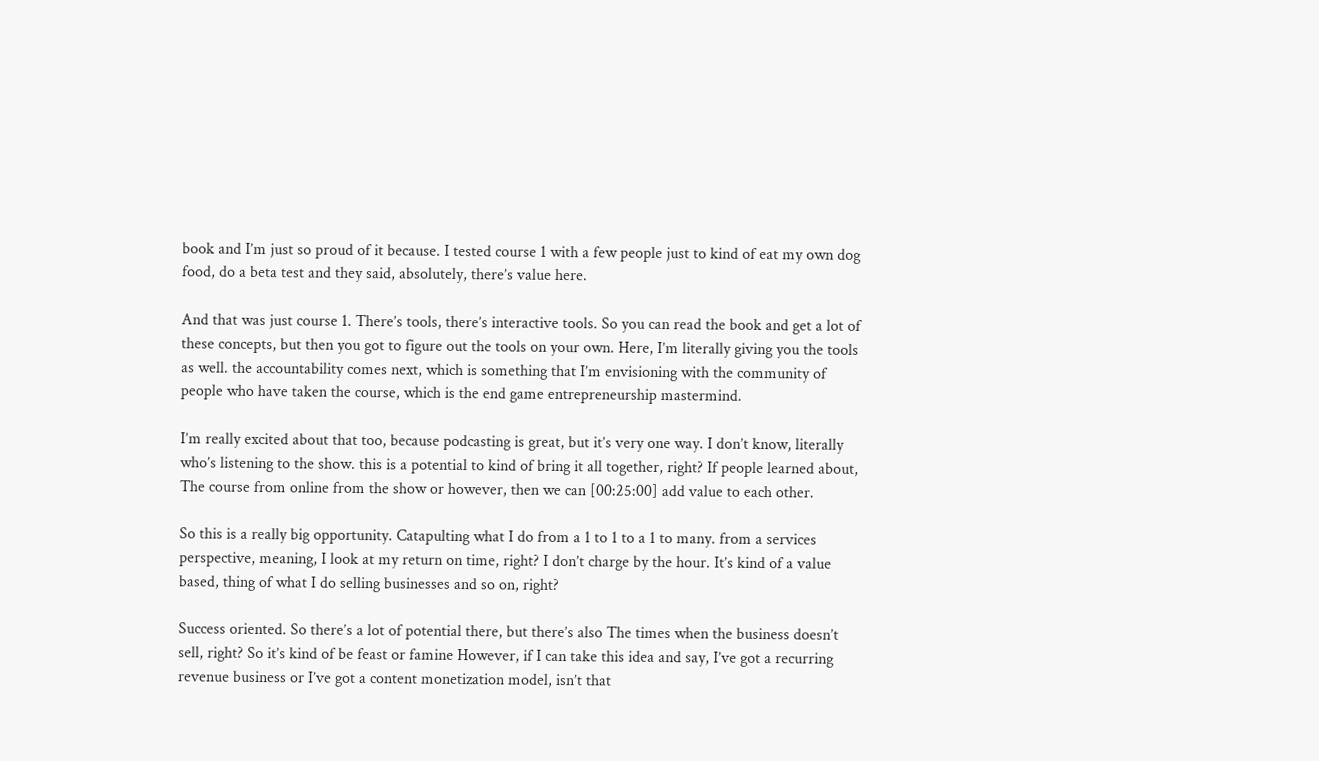book and I’m just so proud of it because. I tested course 1 with a few people just to kind of eat my own dog food, do a beta test and they said, absolutely, there’s value here.

And that was just course 1. There’s tools, there’s interactive tools. So you can read the book and get a lot of these concepts, but then you got to figure out the tools on your own. Here, I’m literally giving you the tools as well. the accountability comes next, which is something that I’m envisioning with the community of people who have taken the course, which is the end game entrepreneurship mastermind.

I’m really excited about that too, because podcasting is great, but it’s very one way. I don’t know, literally who’s listening to the show. this is a potential to kind of bring it all together, right? If people learned about, The course from online from the show or however, then we can [00:25:00] add value to each other.

So this is a really big opportunity. Catapulting what I do from a 1 to 1 to a 1 to many. from a services perspective, meaning, I look at my return on time, right? I don’t charge by the hour. It’s kind of a value based, thing of what I do selling businesses and so on, right?

Success oriented. So there’s a lot of potential there, but there’s also The times when the business doesn’t sell, right? So it’s kind of be feast or famine However, if I can take this idea and say, I’ve got a recurring revenue business or I’ve got a content monetization model, isn’t that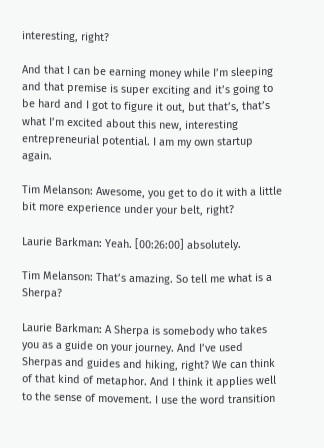interesting, right?

And that I can be earning money while I’m sleeping and that premise is super exciting and it’s going to be hard and I got to figure it out, but that’s, that’s what I’m excited about this new, interesting entrepreneurial potential. I am my own startup again.

Tim Melanson: Awesome, you get to do it with a little bit more experience under your belt, right?

Laurie Barkman: Yeah. [00:26:00] absolutely.

Tim Melanson: That’s amazing. So tell me what is a Sherpa?

Laurie Barkman: A Sherpa is somebody who takes you as a guide on your journey. And I’ve used Sherpas and guides and hiking, right? We can think of that kind of metaphor. And I think it applies well to the sense of movement. I use the word transition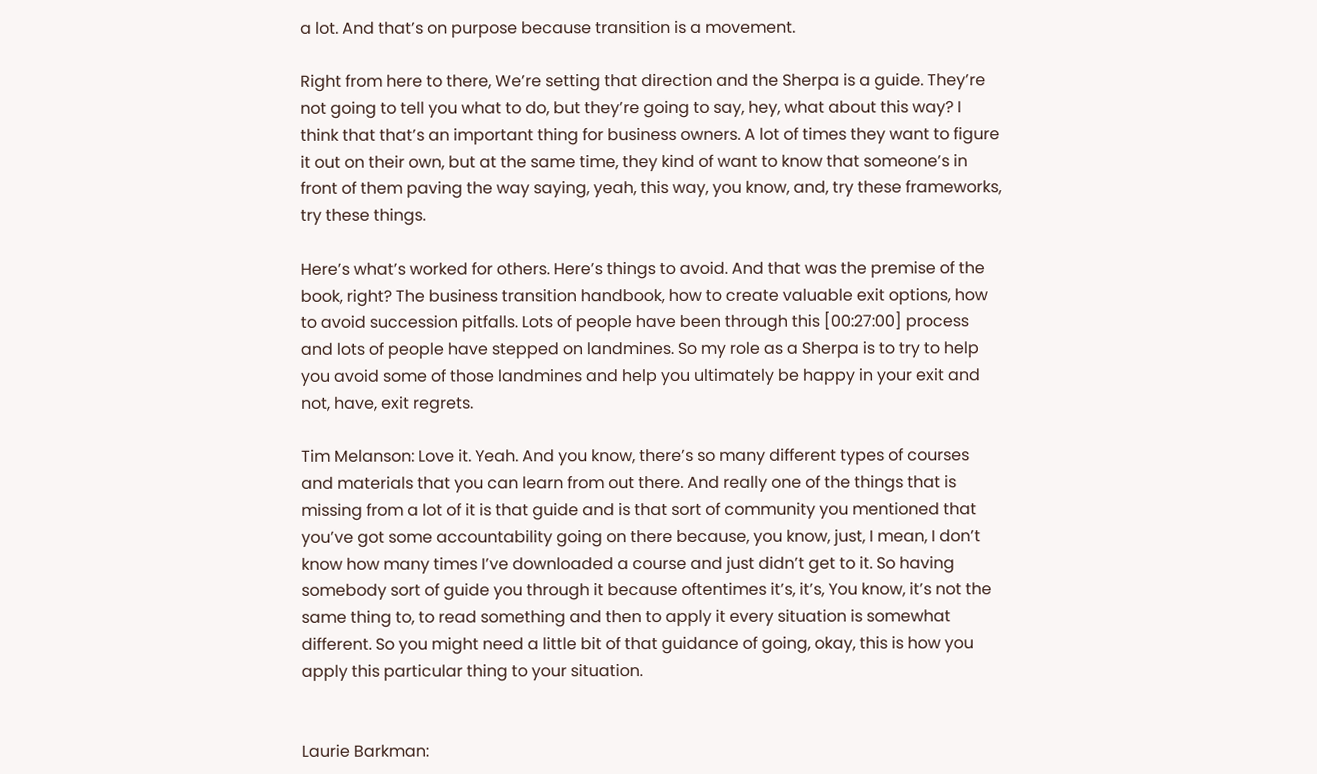a lot. And that’s on purpose because transition is a movement.

Right from here to there, We’re setting that direction and the Sherpa is a guide. They’re not going to tell you what to do, but they’re going to say, hey, what about this way? I think that that’s an important thing for business owners. A lot of times they want to figure it out on their own, but at the same time, they kind of want to know that someone’s in front of them paving the way saying, yeah, this way, you know, and, try these frameworks, try these things.

Here’s what’s worked for others. Here’s things to avoid. And that was the premise of the book, right? The business transition handbook, how to create valuable exit options, how to avoid succession pitfalls. Lots of people have been through this [00:27:00] process and lots of people have stepped on landmines. So my role as a Sherpa is to try to help you avoid some of those landmines and help you ultimately be happy in your exit and not, have, exit regrets.

Tim Melanson: Love it. Yeah. And you know, there’s so many different types of courses and materials that you can learn from out there. And really one of the things that is missing from a lot of it is that guide and is that sort of community you mentioned that you’ve got some accountability going on there because, you know, just, I mean, I don’t know how many times I’ve downloaded a course and just didn’t get to it. So having somebody sort of guide you through it because oftentimes it’s, it’s, You know, it’s not the same thing to, to read something and then to apply it every situation is somewhat different. So you might need a little bit of that guidance of going, okay, this is how you apply this particular thing to your situation.


Laurie Barkman: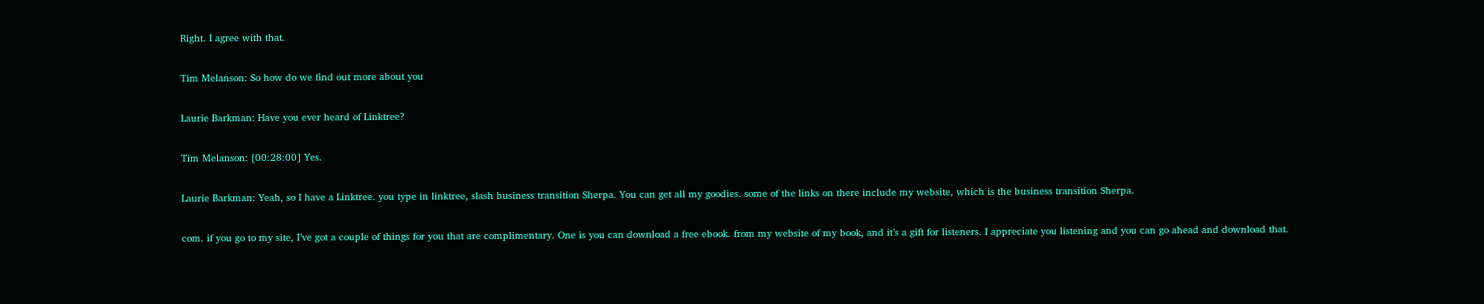Right. I agree with that.

Tim Melanson: So how do we find out more about you

Laurie Barkman: Have you ever heard of Linktree?

Tim Melanson: [00:28:00] Yes.

Laurie Barkman: Yeah, so I have a Linktree. you type in linktree, slash business transition Sherpa. You can get all my goodies. some of the links on there include my website, which is the business transition Sherpa.

com. if you go to my site, I’ve got a couple of things for you that are complimentary. One is you can download a free ebook. from my website of my book, and it’s a gift for listeners. I appreciate you listening and you can go ahead and download that.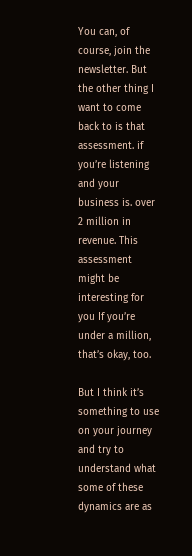You can, of course, join the newsletter. But the other thing I want to come back to is that assessment. if you’re listening and your business is. over 2 million in revenue. This assessment might be interesting for you If you’re under a million, that’s okay, too.

But I think it’s something to use on your journey and try to understand what some of these dynamics are as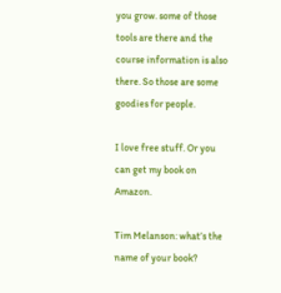you grow. some of those tools are there and the course information is also there. So those are some goodies for people.

I love free stuff. Or you can get my book on Amazon.

Tim Melanson: what’s the name of your book?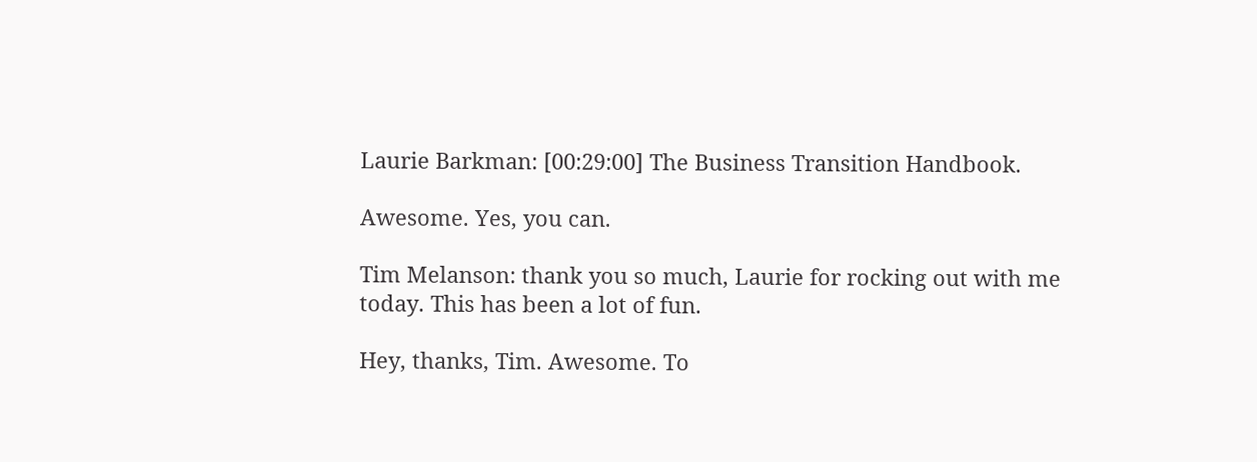Laurie Barkman: [00:29:00] The Business Transition Handbook.

Awesome. Yes, you can.

Tim Melanson: thank you so much, Laurie for rocking out with me today. This has been a lot of fun.

Hey, thanks, Tim. Awesome. To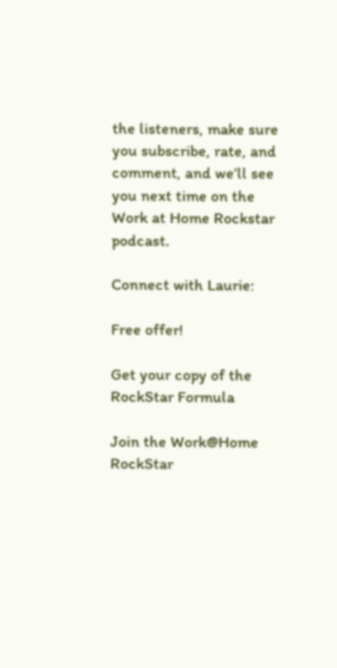the listeners, make sure you subscribe, rate, and comment, and we’ll see you next time on the Work at Home Rockstar podcast.

Connect with Laurie:

Free offer!

Get your copy of the RockStar Formula

Join the Work@Home RockStar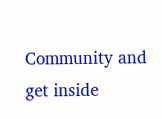Community and get inside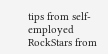tips from self-employed RockStars from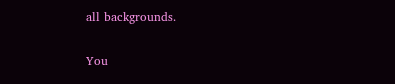all backgrounds.

You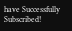have Successfully Subscribed!